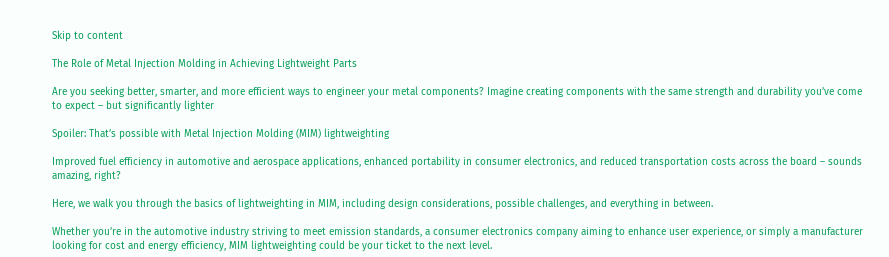Skip to content

The Role of Metal Injection Molding in Achieving Lightweight Parts

Are you seeking better, smarter, and more efficient ways to engineer your metal components? Imagine creating components with the same strength and durability you’ve come to expect – but significantly lighter

Spoiler: That’s possible with Metal Injection Molding (MIM) lightweighting

Improved fuel efficiency in automotive and aerospace applications, enhanced portability in consumer electronics, and reduced transportation costs across the board – sounds amazing, right?

Here, we walk you through the basics of lightweighting in MIM, including design considerations, possible challenges, and everything in between.

Whether you’re in the automotive industry striving to meet emission standards, a consumer electronics company aiming to enhance user experience, or simply a manufacturer looking for cost and energy efficiency, MIM lightweighting could be your ticket to the next level.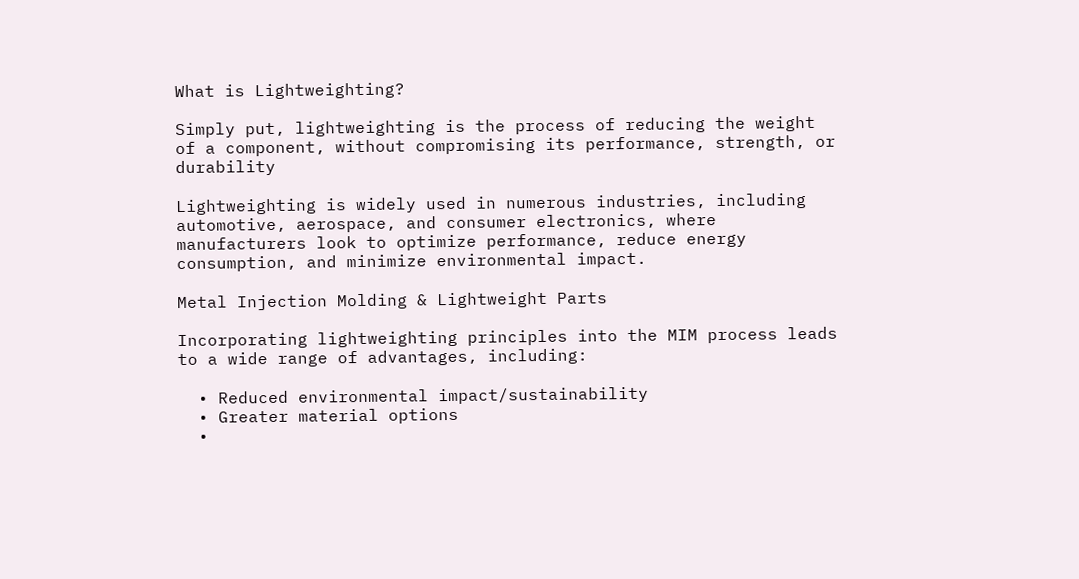What is Lightweighting?

Simply put, lightweighting is the process of reducing the weight of a component, without compromising its performance, strength, or durability

Lightweighting is widely used in numerous industries, including automotive, aerospace, and consumer electronics, where manufacturers look to optimize performance, reduce energy consumption, and minimize environmental impact.

Metal Injection Molding & Lightweight Parts

Incorporating lightweighting principles into the MIM process leads to a wide range of advantages, including:

  • Reduced environmental impact/sustainability
  • Greater material options
  •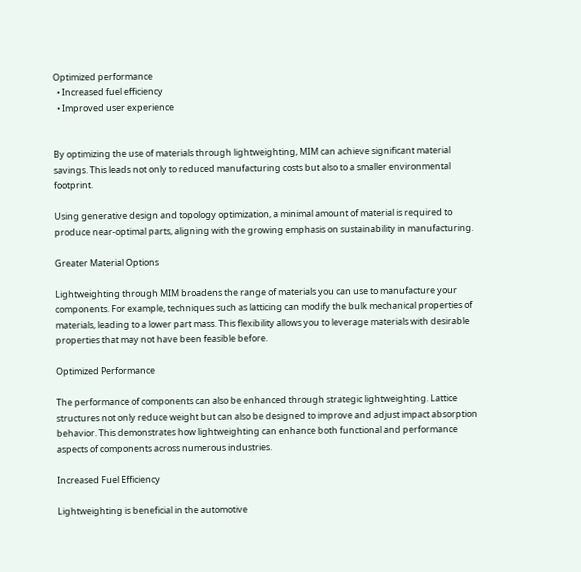Optimized performance
  • Increased fuel efficiency
  • Improved user experience


By optimizing the use of materials through lightweighting, MIM can achieve significant material savings. This leads not only to reduced manufacturing costs but also to a smaller environmental footprint.

Using generative design and topology optimization, a minimal amount of material is required to produce near-optimal parts, aligning with the growing emphasis on sustainability in manufacturing.

Greater Material Options

Lightweighting through MIM broadens the range of materials you can use to manufacture your components. For example, techniques such as latticing can modify the bulk mechanical properties of materials, leading to a lower part mass. This flexibility allows you to leverage materials with desirable properties that may not have been feasible before.

Optimized Performance

The performance of components can also be enhanced through strategic lightweighting. Lattice structures not only reduce weight but can also be designed to improve and adjust impact absorption behavior. This demonstrates how lightweighting can enhance both functional and performance aspects of components across numerous industries.

Increased Fuel Efficiency

Lightweighting is beneficial in the automotive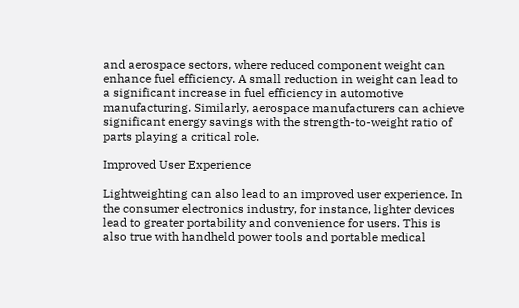and aerospace sectors, where reduced component weight can enhance fuel efficiency. A small reduction in weight can lead to a significant increase in fuel efficiency in automotive manufacturing. Similarly, aerospace manufacturers can achieve significant energy savings with the strength-to-weight ratio of parts playing a critical role.

Improved User Experience

Lightweighting can also lead to an improved user experience. In the consumer electronics industry, for instance, lighter devices lead to greater portability and convenience for users. This is also true with handheld power tools and portable medical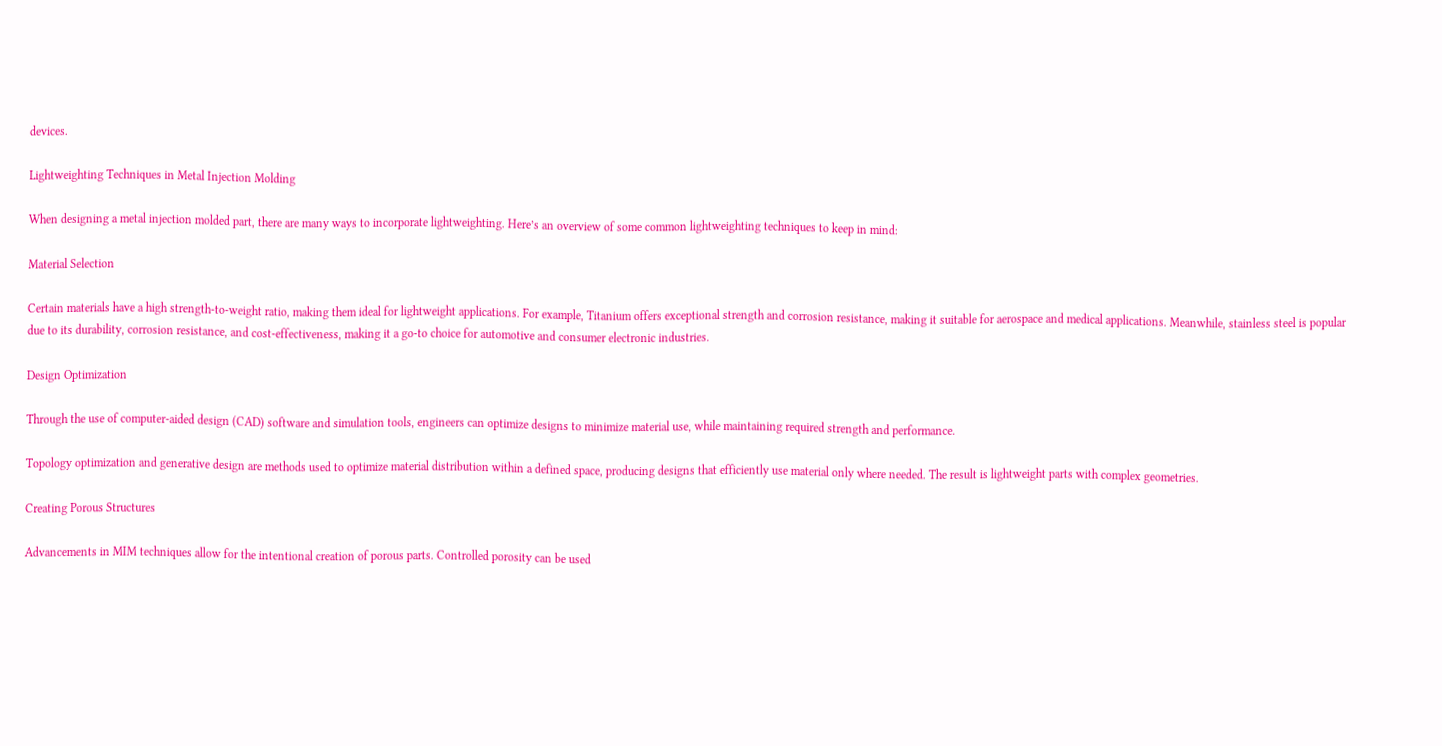devices.

Lightweighting Techniques in Metal Injection Molding

When designing a metal injection molded part, there are many ways to incorporate lightweighting. Here’s an overview of some common lightweighting techniques to keep in mind:

Material Selection

Certain materials have a high strength-to-weight ratio, making them ideal for lightweight applications. For example, Titanium offers exceptional strength and corrosion resistance, making it suitable for aerospace and medical applications. Meanwhile, stainless steel is popular due to its durability, corrosion resistance, and cost-effectiveness, making it a go-to choice for automotive and consumer electronic industries.

Design Optimization

Through the use of computer-aided design (CAD) software and simulation tools, engineers can optimize designs to minimize material use, while maintaining required strength and performance.

Topology optimization and generative design are methods used to optimize material distribution within a defined space, producing designs that efficiently use material only where needed. The result is lightweight parts with complex geometries.

Creating Porous Structures

Advancements in MIM techniques allow for the intentional creation of porous parts. Controlled porosity can be used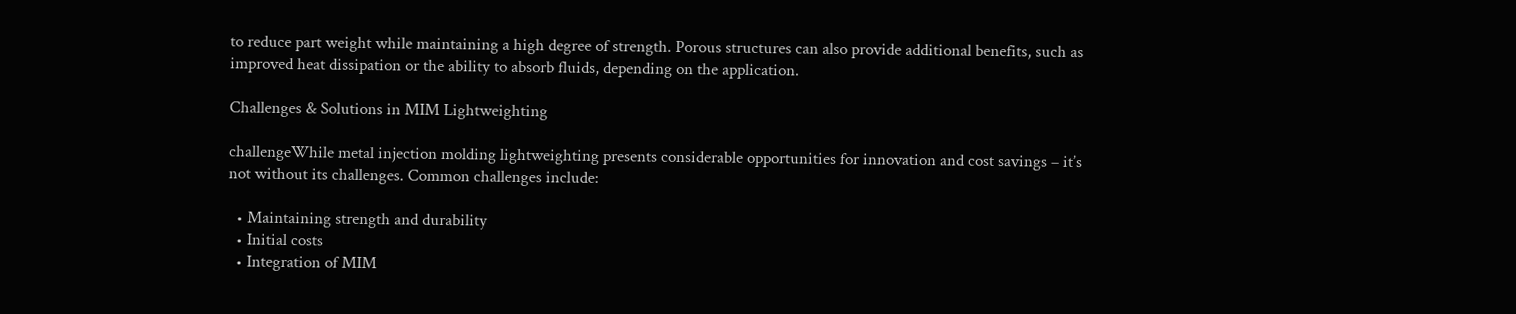to reduce part weight while maintaining a high degree of strength. Porous structures can also provide additional benefits, such as improved heat dissipation or the ability to absorb fluids, depending on the application.

Challenges & Solutions in MIM Lightweighting

challengeWhile metal injection molding lightweighting presents considerable opportunities for innovation and cost savings – it’s not without its challenges. Common challenges include:

  • Maintaining strength and durability
  • Initial costs
  • Integration of MIM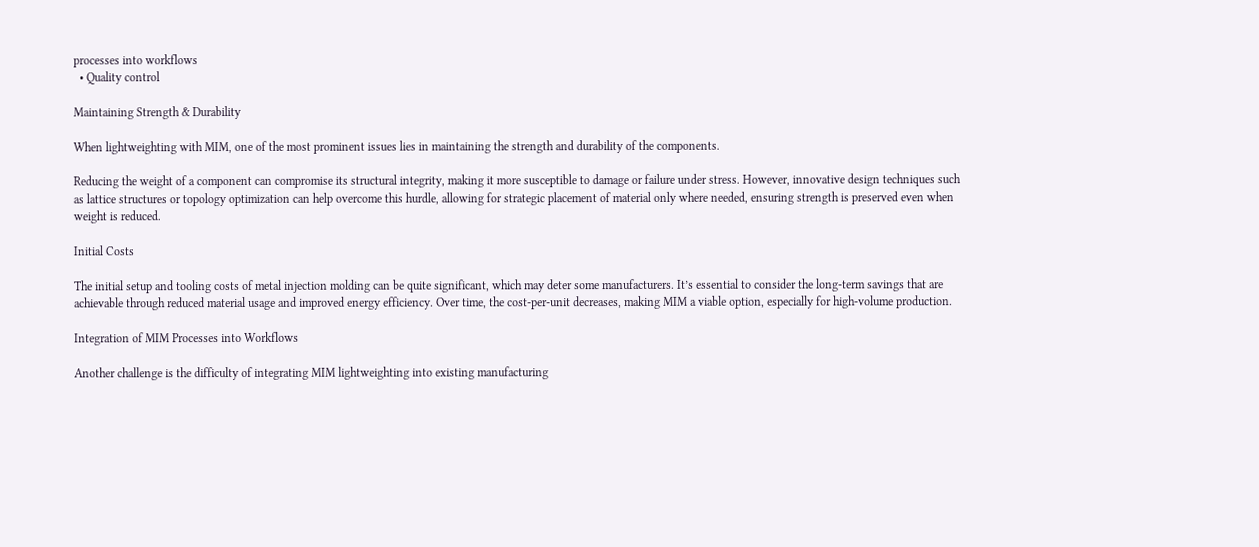processes into workflows
  • Quality control

Maintaining Strength & Durability

When lightweighting with MIM, one of the most prominent issues lies in maintaining the strength and durability of the components.

Reducing the weight of a component can compromise its structural integrity, making it more susceptible to damage or failure under stress. However, innovative design techniques such as lattice structures or topology optimization can help overcome this hurdle, allowing for strategic placement of material only where needed, ensuring strength is preserved even when weight is reduced.

Initial Costs

The initial setup and tooling costs of metal injection molding can be quite significant, which may deter some manufacturers. It’s essential to consider the long-term savings that are achievable through reduced material usage and improved energy efficiency. Over time, the cost-per-unit decreases, making MIM a viable option, especially for high-volume production.

Integration of MIM Processes into Workflows

Another challenge is the difficulty of integrating MIM lightweighting into existing manufacturing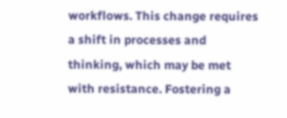workflows. This change requires a shift in processes and thinking, which may be met with resistance. Fostering a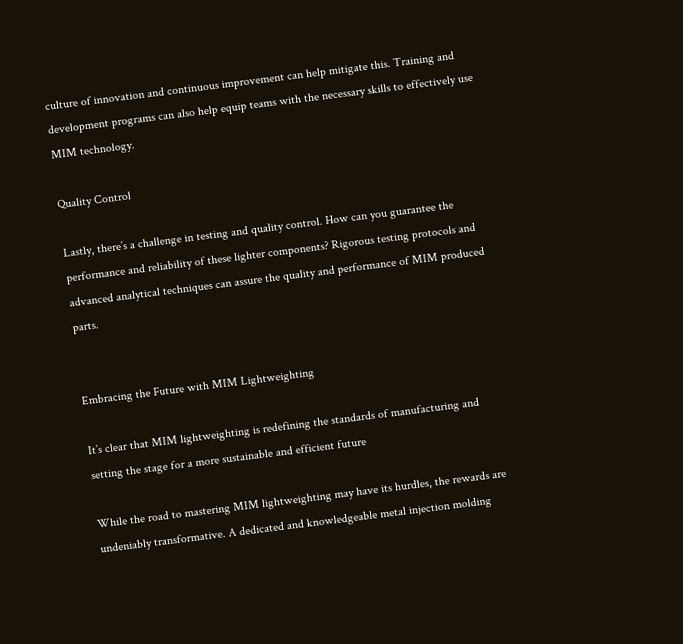culture of innovation and continuous improvement can help mitigate this. Training and development programs can also help equip teams with the necessary skills to effectively use MIM technology.

Quality Control

Lastly, there’s a challenge in testing and quality control. How can you guarantee the performance and reliability of these lighter components? Rigorous testing protocols and advanced analytical techniques can assure the quality and performance of MIM produced parts.


Embracing the Future with MIM Lightweighting

It’s clear that MIM lightweighting is redefining the standards of manufacturing and setting the stage for a more sustainable and efficient future

While the road to mastering MIM lightweighting may have its hurdles, the rewards are undeniably transformative. A dedicated and knowledgeable metal injection molding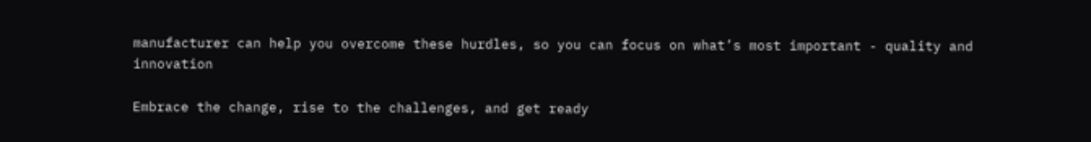manufacturer can help you overcome these hurdles, so you can focus on what’s most important - quality and innovation

Embrace the change, rise to the challenges, and get ready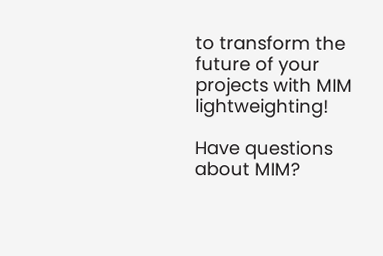to transform the future of your projects with MIM lightweighting!

Have questions about MIM?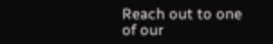Reach out to one of our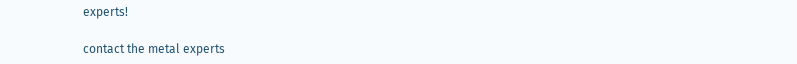experts!

contact the metal experts